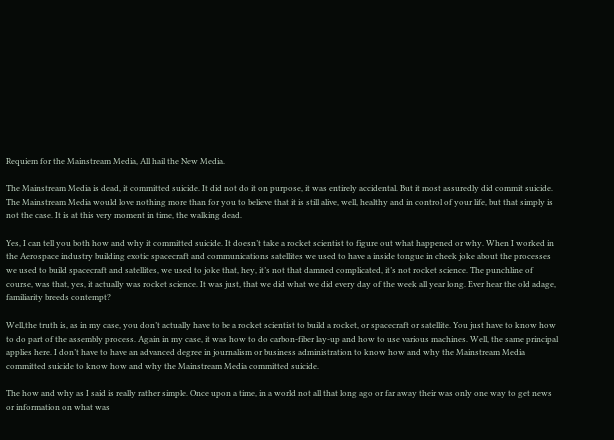Requiem for the Mainstream Media, All hail the New Media.

The Mainstream Media is dead, it committed suicide. It did not do it on purpose, it was entirely accidental. But it most assuredly did commit suicide. The Mainstream Media would love nothing more than for you to believe that it is still alive, well, healthy and in control of your life, but that simply is not the case. It is at this very moment in time, the walking dead.

Yes, I can tell you both how and why it committed suicide. It doesn’t take a rocket scientist to figure out what happened or why. When I worked in the Aerospace industry building exotic spacecraft and communications satellites we used to have a inside tongue in cheek joke about the processes we used to build spacecraft and satellites, we used to joke that, hey, it’s not that damned complicated, it’s not rocket science. The punchline of course, was that, yes, it actually was rocket science. It was just, that we did what we did every day of the week all year long. Ever hear the old adage, familiarity breeds contempt?

Well,the truth is, as in my case, you don’t actually have to be a rocket scientist to build a rocket, or spacecraft or satellite. You just have to know how to do part of the assembly process. Again in my case, it was how to do carbon-fiber lay-up and how to use various machines. Well, the same principal applies here. I don’t have to have an advanced degree in journalism or business administration to know how and why the Mainstream Media committed suicide to know how and why the Mainstream Media committed suicide.

The how and why as I said is really rather simple. Once upon a time, in a world not all that long ago or far away their was only one way to get news or information on what was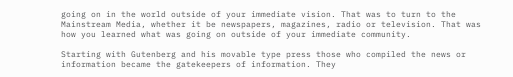going on in the world outside of your immediate vision. That was to turn to the Mainstream Media, whether it be newspapers, magazines, radio or television. That was how you learned what was going on outside of your immediate community.

Starting with Gutenberg and his movable type press those who compiled the news or information became the gatekeepers of information. They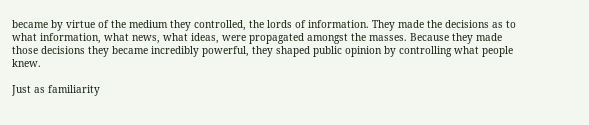became by virtue of the medium they controlled, the lords of information. They made the decisions as to what information, what news, what ideas, were propagated amongst the masses. Because they made those decisions they became incredibly powerful, they shaped public opinion by controlling what people knew.

Just as familiarity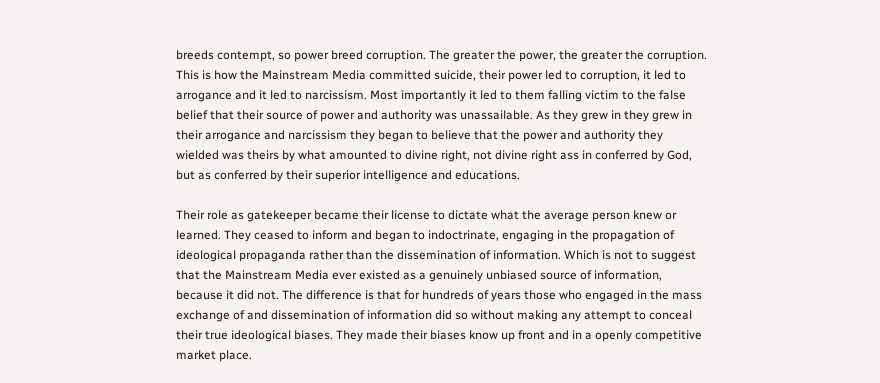breeds contempt, so power breed corruption. The greater the power, the greater the corruption. This is how the Mainstream Media committed suicide, their power led to corruption, it led to arrogance and it led to narcissism. Most importantly it led to them falling victim to the false belief that their source of power and authority was unassailable. As they grew in they grew in their arrogance and narcissism they began to believe that the power and authority they wielded was theirs by what amounted to divine right, not divine right ass in conferred by God, but as conferred by their superior intelligence and educations.

Their role as gatekeeper became their license to dictate what the average person knew or learned. They ceased to inform and began to indoctrinate, engaging in the propagation of ideological propaganda rather than the dissemination of information. Which is not to suggest that the Mainstream Media ever existed as a genuinely unbiased source of information, because it did not. The difference is that for hundreds of years those who engaged in the mass exchange of and dissemination of information did so without making any attempt to conceal their true ideological biases. They made their biases know up front and in a openly competitive market place.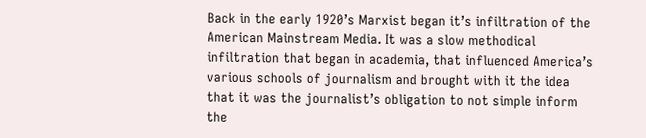Back in the early 1920’s Marxist began it’s infiltration of the American Mainstream Media. It was a slow methodical infiltration that began in academia, that influenced America’s various schools of journalism and brought with it the idea that it was the journalist’s obligation to not simple inform the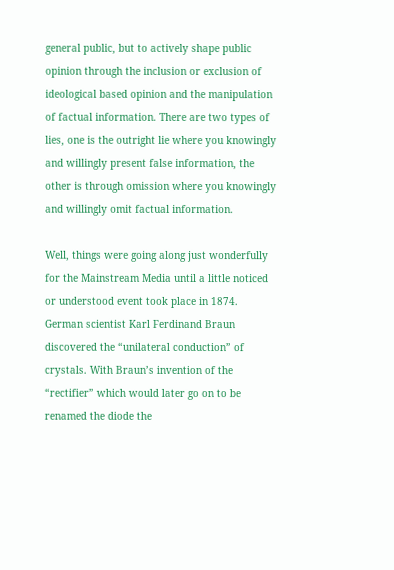general public, but to actively shape public opinion through the inclusion or exclusion of ideological based opinion and the manipulation of factual information. There are two types of lies, one is the outright lie where you knowingly and willingly present false information, the other is through omission where you knowingly and willingly omit factual information.

Well, things were going along just wonderfully for the Mainstream Media until a little noticed or understood event took place in 1874. German scientist Karl Ferdinand Braun discovered the “unilateral conduction” of crystals. With Braun’s invention of the “rectifier” which would later go on to be renamed the diode the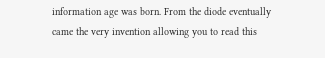information age was born. From the diode eventually came the very invention allowing you to read this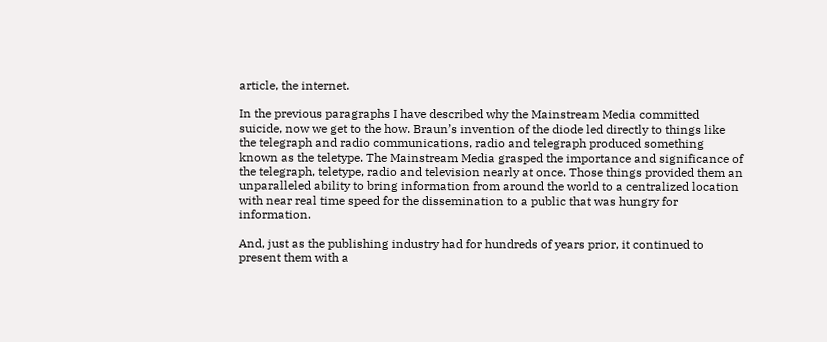article, the internet.

In the previous paragraphs I have described why the Mainstream Media committed suicide, now we get to the how. Braun’s invention of the diode led directly to things like the telegraph and radio communications, radio and telegraph produced something known as the teletype. The Mainstream Media grasped the importance and significance of the telegraph, teletype, radio and television nearly at once. Those things provided them an unparalleled ability to bring information from around the world to a centralized location with near real time speed for the dissemination to a public that was hungry for information.

And, just as the publishing industry had for hundreds of years prior, it continued to present them with a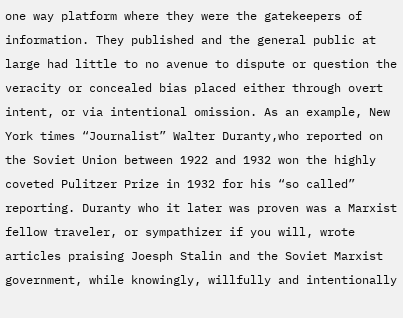one way platform where they were the gatekeepers of information. They published and the general public at large had little to no avenue to dispute or question the veracity or concealed bias placed either through overt intent, or via intentional omission. As an example, New York times “Journalist” Walter Duranty,who reported on the Soviet Union between 1922 and 1932 won the highly coveted Pulitzer Prize in 1932 for his “so called” reporting. Duranty who it later was proven was a Marxist fellow traveler, or sympathizer if you will, wrote articles praising Joesph Stalin and the Soviet Marxist government, while knowingly, willfully and intentionally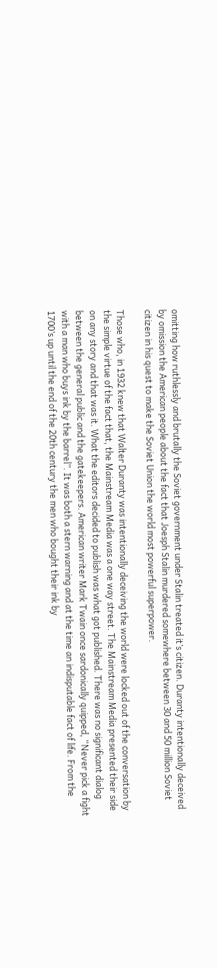omitting how ruthlessly and brutally the Soviet government under Stalin treated it’s citizen. Duranty intentionally deceived by omission the American people about the fact that Joesph Stalin murdered somewhere between 30 and 50 million Soviet citizen in his quest to make the Soviet Union the world most powerful superpower.

Those who, in 1932 knew that Walter Duranty was intentionally deceiving the world were locked out of the conversation by the simple virtue of the fact that, the Mainstream Media was a one way street. The Mainstream Media presented their side on any story and that was it. What the editors decided to publish was what got published. There was no significant dialog between the general public and the gatekeepers. American writer Mark Twain once sardonically quipped, “Never pick a fight with a man who buys ink by the barrel”. It was both a stern warning and at the time an indisputable fact of life. From the 1700’s up until the end of the 20th century the men who bought their ink by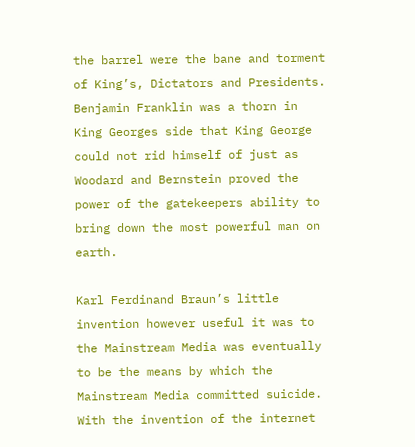the barrel were the bane and torment of King’s, Dictators and Presidents. Benjamin Franklin was a thorn in King Georges side that King George could not rid himself of just as Woodard and Bernstein proved the power of the gatekeepers ability to bring down the most powerful man on earth.

Karl Ferdinand Braun’s little invention however useful it was to the Mainstream Media was eventually to be the means by which the Mainstream Media committed suicide. With the invention of the internet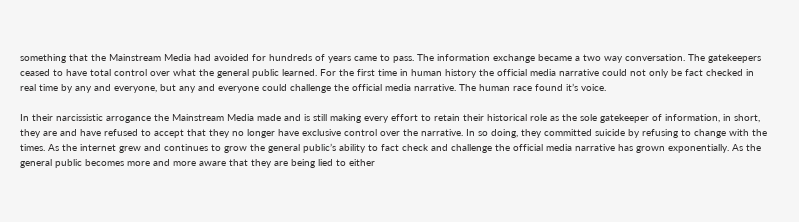something that the Mainstream Media had avoided for hundreds of years came to pass. The information exchange became a two way conversation. The gatekeepers ceased to have total control over what the general public learned. For the first time in human history the official media narrative could not only be fact checked in real time by any and everyone, but any and everyone could challenge the official media narrative. The human race found it’s voice.

In their narcissistic arrogance the Mainstream Media made and is still making every effort to retain their historical role as the sole gatekeeper of information, in short, they are and have refused to accept that they no longer have exclusive control over the narrative. In so doing, they committed suicide by refusing to change with the times. As the internet grew and continues to grow the general public’s ability to fact check and challenge the official media narrative has grown exponentially. As the general public becomes more and more aware that they are being lied to either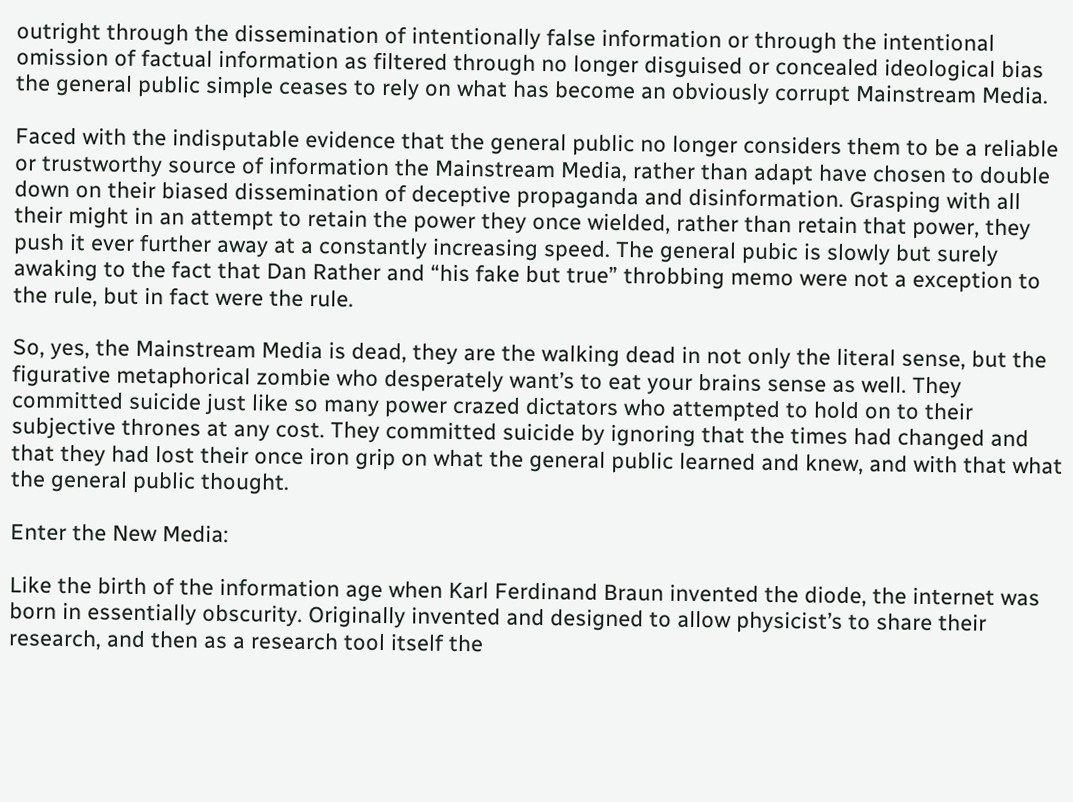outright through the dissemination of intentionally false information or through the intentional omission of factual information as filtered through no longer disguised or concealed ideological bias the general public simple ceases to rely on what has become an obviously corrupt Mainstream Media.

Faced with the indisputable evidence that the general public no longer considers them to be a reliable or trustworthy source of information the Mainstream Media, rather than adapt have chosen to double down on their biased dissemination of deceptive propaganda and disinformation. Grasping with all their might in an attempt to retain the power they once wielded, rather than retain that power, they push it ever further away at a constantly increasing speed. The general pubic is slowly but surely awaking to the fact that Dan Rather and “his fake but true” throbbing memo were not a exception to the rule, but in fact were the rule.

So, yes, the Mainstream Media is dead, they are the walking dead in not only the literal sense, but the figurative metaphorical zombie who desperately want’s to eat your brains sense as well. They committed suicide just like so many power crazed dictators who attempted to hold on to their subjective thrones at any cost. They committed suicide by ignoring that the times had changed and that they had lost their once iron grip on what the general public learned and knew, and with that what the general public thought.

Enter the New Media:

Like the birth of the information age when Karl Ferdinand Braun invented the diode, the internet was born in essentially obscurity. Originally invented and designed to allow physicist’s to share their research, and then as a research tool itself the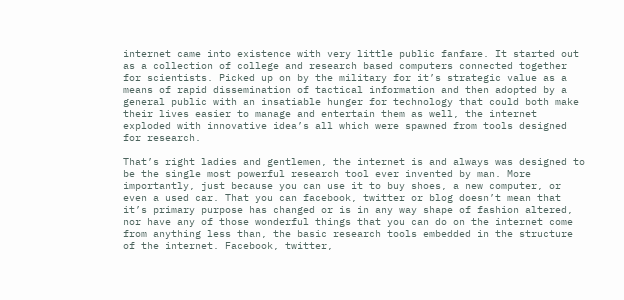internet came into existence with very little public fanfare. It started out as a collection of college and research based computers connected together for scientists. Picked up on by the military for it’s strategic value as a means of rapid dissemination of tactical information and then adopted by a general public with an insatiable hunger for technology that could both make their lives easier to manage and entertain them as well, the internet exploded with innovative idea’s all which were spawned from tools designed for research.

That’s right ladies and gentlemen, the internet is and always was designed to be the single most powerful research tool ever invented by man. More importantly, just because you can use it to buy shoes, a new computer, or even a used car. That you can facebook, twitter or blog doesn’t mean that it’s primary purpose has changed or is in any way shape of fashion altered, nor have any of those wonderful things that you can do on the internet come from anything less than, the basic research tools embedded in the structure of the internet. Facebook, twitter,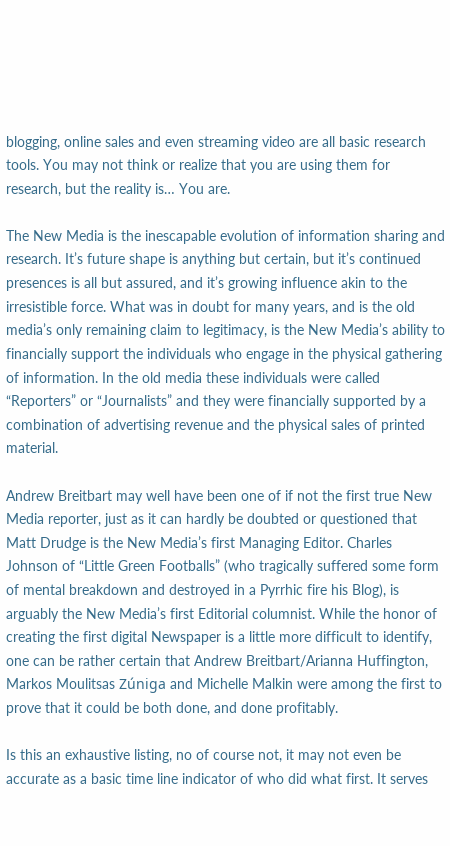blogging, online sales and even streaming video are all basic research tools. You may not think or realize that you are using them for research, but the reality is… You are.

The New Media is the inescapable evolution of information sharing and research. It’s future shape is anything but certain, but it’s continued presences is all but assured, and it’s growing influence akin to the irresistible force. What was in doubt for many years, and is the old media’s only remaining claim to legitimacy, is the New Media’s ability to financially support the individuals who engage in the physical gathering of information. In the old media these individuals were called “Reporters” or “Journalists” and they were financially supported by a combination of advertising revenue and the physical sales of printed material.

Andrew Breitbart may well have been one of if not the first true New Media reporter, just as it can hardly be doubted or questioned that Matt Drudge is the New Media’s first Managing Editor. Charles Johnson of “Little Green Footballs” (who tragically suffered some form of mental breakdown and destroyed in a Pyrrhic fire his Blog), is arguably the New Media’s first Editorial columnist. While the honor of creating the first digital Newspaper is a little more difficult to identify, one can be rather certain that Andrew Breitbart/Arianna Huffington, Markos Moulitsas Zúniga and Michelle Malkin were among the first to prove that it could be both done, and done profitably.

Is this an exhaustive listing, no of course not, it may not even be accurate as a basic time line indicator of who did what first. It serves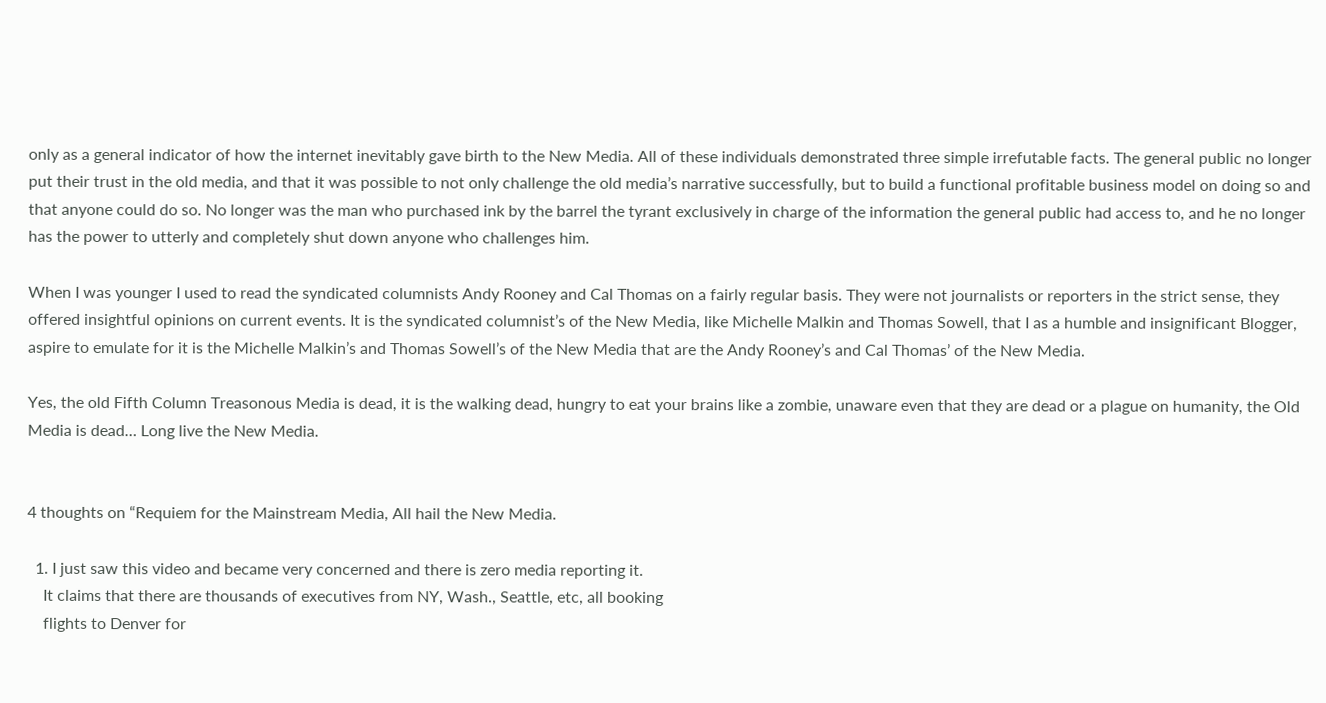only as a general indicator of how the internet inevitably gave birth to the New Media. All of these individuals demonstrated three simple irrefutable facts. The general public no longer put their trust in the old media, and that it was possible to not only challenge the old media’s narrative successfully, but to build a functional profitable business model on doing so and that anyone could do so. No longer was the man who purchased ink by the barrel the tyrant exclusively in charge of the information the general public had access to, and he no longer has the power to utterly and completely shut down anyone who challenges him.

When I was younger I used to read the syndicated columnists Andy Rooney and Cal Thomas on a fairly regular basis. They were not journalists or reporters in the strict sense, they offered insightful opinions on current events. It is the syndicated columnist’s of the New Media, like Michelle Malkin and Thomas Sowell, that I as a humble and insignificant Blogger, aspire to emulate for it is the Michelle Malkin’s and Thomas Sowell’s of the New Media that are the Andy Rooney’s and Cal Thomas’ of the New Media.

Yes, the old Fifth Column Treasonous Media is dead, it is the walking dead, hungry to eat your brains like a zombie, unaware even that they are dead or a plague on humanity, the Old Media is dead… Long live the New Media.


4 thoughts on “Requiem for the Mainstream Media, All hail the New Media.

  1. I just saw this video and became very concerned and there is zero media reporting it.
    It claims that there are thousands of executives from NY, Wash., Seattle, etc, all booking
    flights to Denver for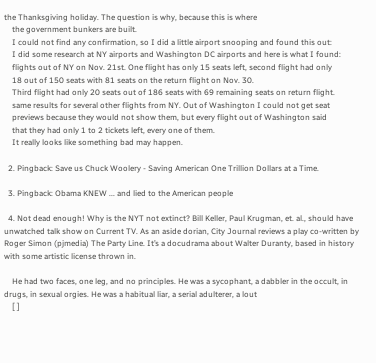the Thanksgiving holiday. The question is why, because this is where
    the government bunkers are built.
    I could not find any confirmation, so I did a little airport snooping and found this out:
    I did some research at NY airports and Washington DC airports and here is what I found:
    flights out of NY on Nov. 21st. One flight has only 15 seats left, second flight had only
    18 out of 150 seats with 81 seats on the return flight on Nov. 30.
    Third flight had only 20 seats out of 186 seats with 69 remaining seats on return flight.
    same results for several other flights from NY. Out of Washington I could not get seat
    previews because they would not show them, but every flight out of Washington said
    that they had only 1 to 2 tickets left, every one of them.
    It really looks like something bad may happen.

  2. Pingback: Save us Chuck Woolery - Saving American One Trillion Dollars at a Time.

  3. Pingback: Obama KNEW ... and lied to the American people

  4. Not dead enough! Why is the NYT not extinct? Bill Keller, Paul Krugman, et. al., should have unwatched talk show on Current TV. As an aside dorian, City Journal reviews a play co-written by Roger Simon (pjmedia) The Party Line. It’s a docudrama about Walter Duranty, based in history with some artistic license thrown in.

    He had two faces, one leg, and no principles. He was a sycophant, a dabbler in the occult, in drugs, in sexual orgies. He was a habitual liar, a serial adulterer, a lout
    [ ]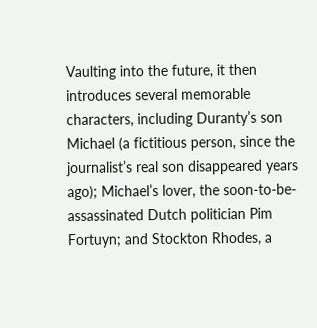Vaulting into the future, it then introduces several memorable characters, including Duranty’s son Michael (a fictitious person, since the journalist’s real son disappeared years ago); Michael’s lover, the soon-to-be-assassinated Dutch politician Pim Fortuyn; and Stockton Rhodes, a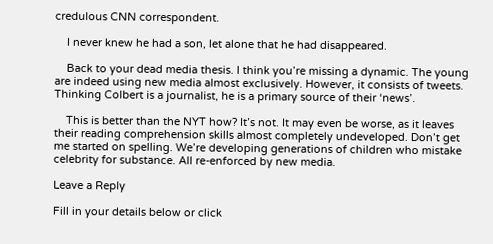credulous CNN correspondent.

    I never knew he had a son, let alone that he had disappeared.

    Back to your dead media thesis. I think you’re missing a dynamic. The young are indeed using new media almost exclusively. However, it consists of tweets. Thinking Colbert is a journalist, he is a primary source of their ‘news’.

    This is better than the NYT how? It’s not. It may even be worse, as it leaves their reading comprehension skills almost completely undeveloped. Don’t get me started on spelling. We’re developing generations of children who mistake celebrity for substance. All re-enforced by new media.

Leave a Reply

Fill in your details below or click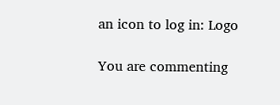an icon to log in: Logo

You are commenting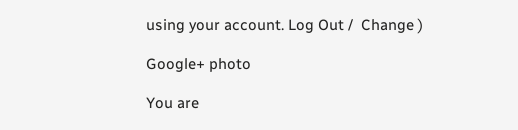using your account. Log Out /  Change )

Google+ photo

You are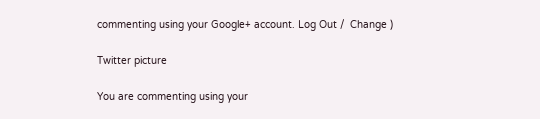commenting using your Google+ account. Log Out /  Change )

Twitter picture

You are commenting using your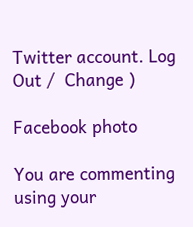Twitter account. Log Out /  Change )

Facebook photo

You are commenting using your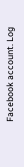Facebook account. Log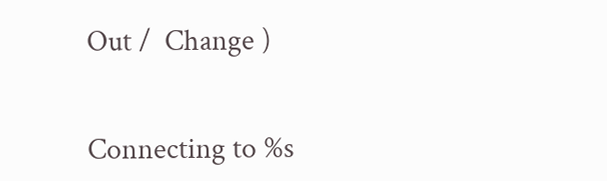Out /  Change )


Connecting to %s